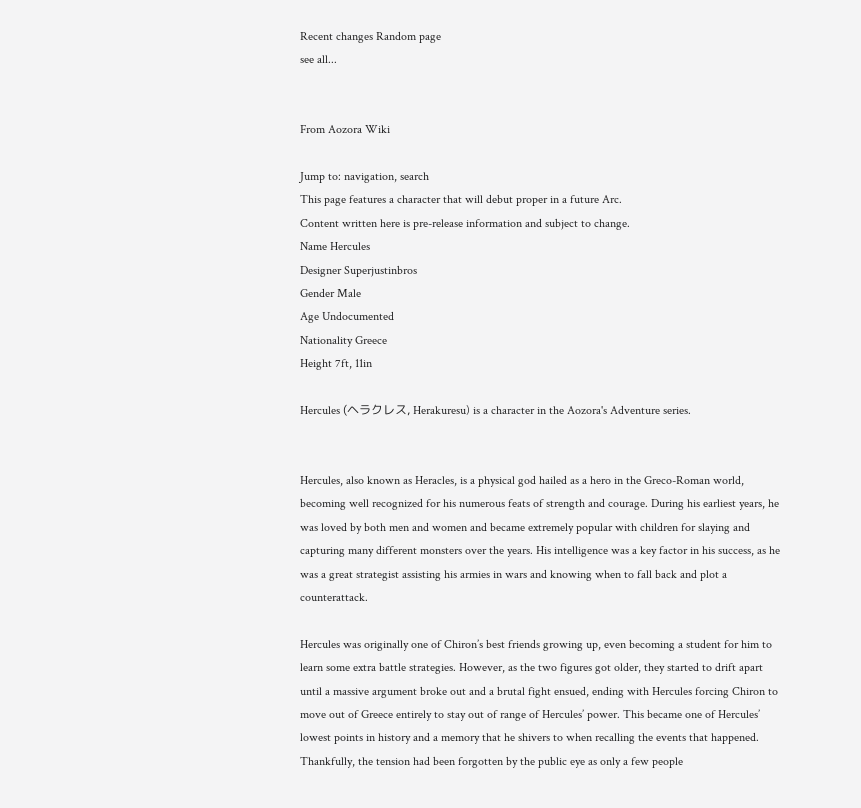Recent changes Random page
see all...


From Aozora Wiki

Jump to: navigation, search
This page features a character that will debut proper in a future Arc.
Content written here is pre-release information and subject to change.
Name Hercules
Designer Superjustinbros
Gender Male
Age Undocumented
Nationality Greece
Height 7ft, 11in

Hercules (ヘラクレス, Herakuresu) is a character in the Aozora's Adventure series.


Hercules, also known as Heracles, is a physical god hailed as a hero in the Greco-Roman world, becoming well recognized for his numerous feats of strength and courage. During his earliest years, he was loved by both men and women and became extremely popular with children for slaying and capturing many different monsters over the years. His intelligence was a key factor in his success, as he was a great strategist assisting his armies in wars and knowing when to fall back and plot a counterattack.

Hercules was originally one of Chiron’s best friends growing up, even becoming a student for him to learn some extra battle strategies. However, as the two figures got older, they started to drift apart until a massive argument broke out and a brutal fight ensued, ending with Hercules forcing Chiron to move out of Greece entirely to stay out of range of Hercules’ power. This became one of Hercules’ lowest points in history and a memory that he shivers to when recalling the events that happened. Thankfully, the tension had been forgotten by the public eye as only a few people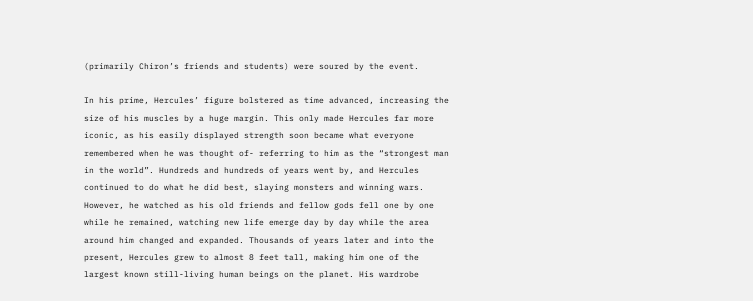(primarily Chiron’s friends and students) were soured by the event.

In his prime, Hercules’ figure bolstered as time advanced, increasing the size of his muscles by a huge margin. This only made Hercules far more iconic, as his easily displayed strength soon became what everyone remembered when he was thought of- referring to him as the “strongest man in the world”. Hundreds and hundreds of years went by, and Hercules continued to do what he did best, slaying monsters and winning wars. However, he watched as his old friends and fellow gods fell one by one while he remained, watching new life emerge day by day while the area around him changed and expanded. Thousands of years later and into the present, Hercules grew to almost 8 feet tall, making him one of the largest known still-living human beings on the planet. His wardrobe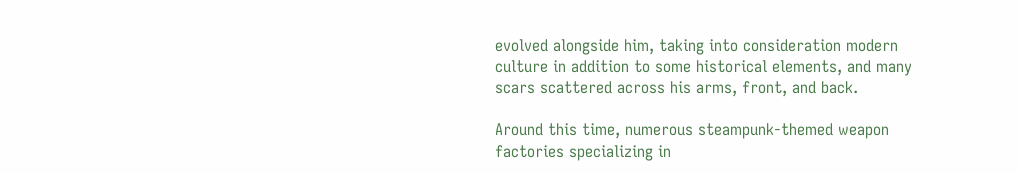evolved alongside him, taking into consideration modern culture in addition to some historical elements, and many scars scattered across his arms, front, and back.

Around this time, numerous steampunk-themed weapon factories specializing in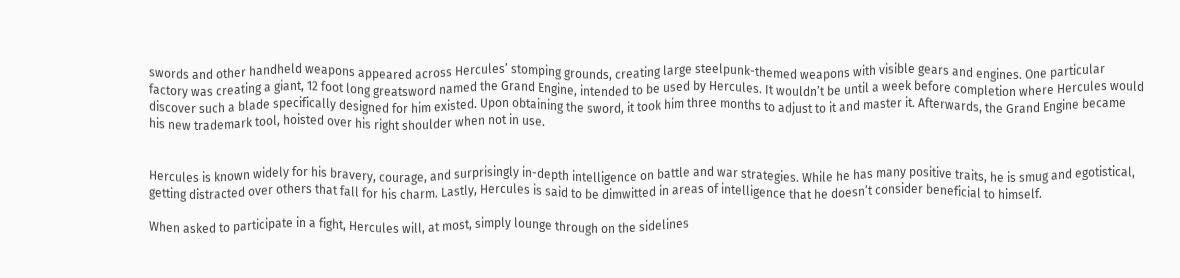swords and other handheld weapons appeared across Hercules’ stomping grounds, creating large steelpunk-themed weapons with visible gears and engines. One particular factory was creating a giant, 12 foot long greatsword named the Grand Engine, intended to be used by Hercules. It wouldn’t be until a week before completion where Hercules would discover such a blade specifically designed for him existed. Upon obtaining the sword, it took him three months to adjust to it and master it. Afterwards, the Grand Engine became his new trademark tool, hoisted over his right shoulder when not in use.


Hercules is known widely for his bravery, courage, and surprisingly in-depth intelligence on battle and war strategies. While he has many positive traits, he is smug and egotistical, getting distracted over others that fall for his charm. Lastly, Hercules is said to be dimwitted in areas of intelligence that he doesn’t consider beneficial to himself.

When asked to participate in a fight, Hercules will, at most, simply lounge through on the sidelines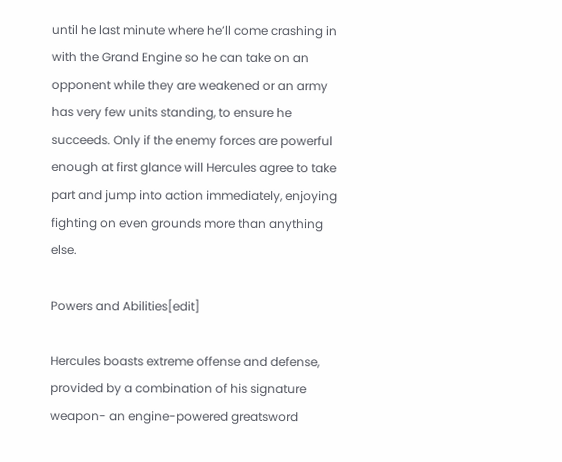until he last minute where he’ll come crashing in with the Grand Engine so he can take on an opponent while they are weakened or an army has very few units standing, to ensure he succeeds. Only if the enemy forces are powerful enough at first glance will Hercules agree to take part and jump into action immediately, enjoying fighting on even grounds more than anything else.

Powers and Abilities[edit]

Hercules boasts extreme offense and defense, provided by a combination of his signature weapon- an engine-powered greatsword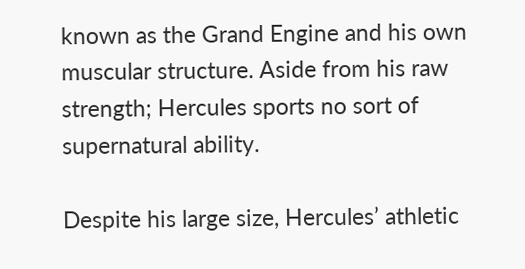known as the Grand Engine and his own muscular structure. Aside from his raw strength; Hercules sports no sort of supernatural ability.

Despite his large size, Hercules’ athletic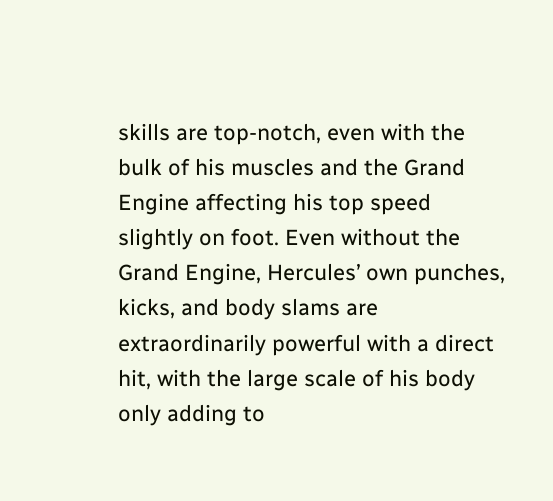skills are top-notch, even with the bulk of his muscles and the Grand Engine affecting his top speed slightly on foot. Even without the Grand Engine, Hercules’ own punches, kicks, and body slams are extraordinarily powerful with a direct hit, with the large scale of his body only adding to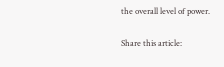the overall level of power.

Share this article: